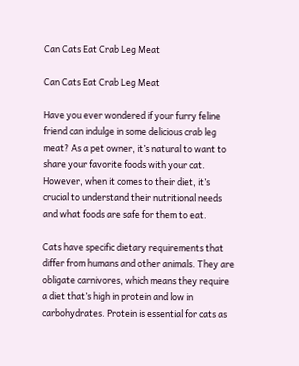Can Cats Eat Crab Leg Meat

Can Cats Eat Crab Leg Meat

Have you ever wondered if your furry feline friend can indulge in some delicious crab leg meat? As a pet owner, it’s natural to want to share your favorite foods with your cat. However, when it comes to their diet, it’s crucial to understand their nutritional needs and what foods are safe for them to eat.

Cats have specific dietary requirements that differ from humans and other animals. They are obligate carnivores, which means they require a diet that’s high in protein and low in carbohydrates. Protein is essential for cats as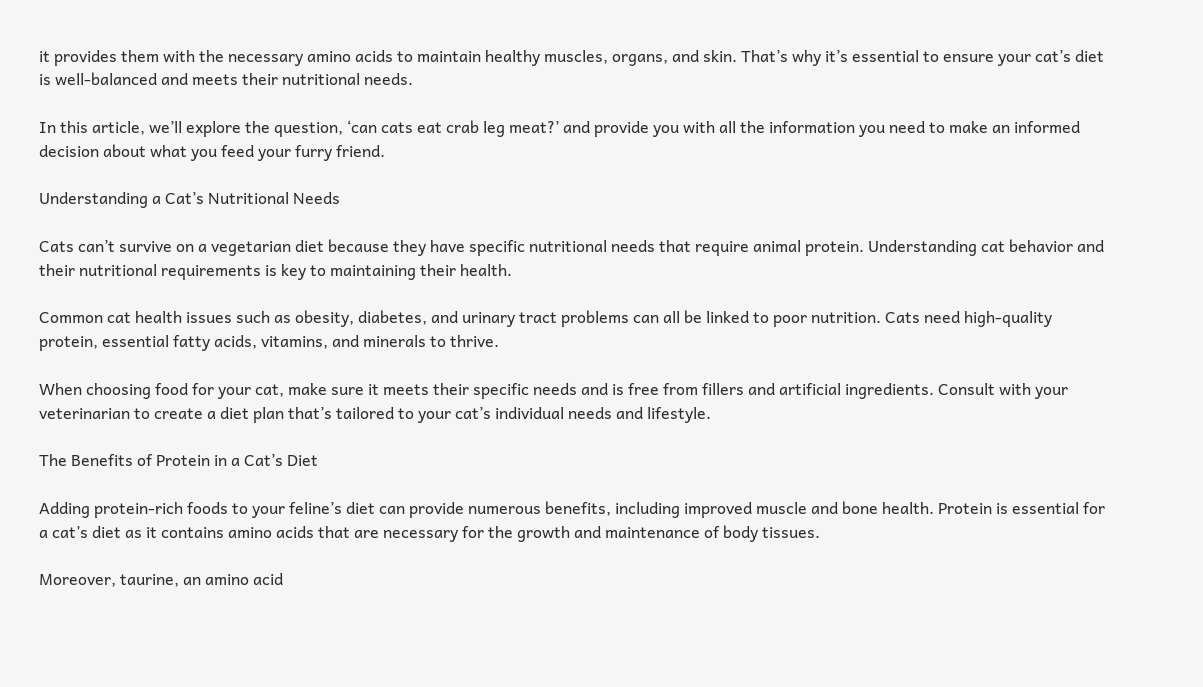it provides them with the necessary amino acids to maintain healthy muscles, organs, and skin. That’s why it’s essential to ensure your cat’s diet is well-balanced and meets their nutritional needs.

In this article, we’ll explore the question, ‘can cats eat crab leg meat?’ and provide you with all the information you need to make an informed decision about what you feed your furry friend.

Understanding a Cat’s Nutritional Needs

Cats can’t survive on a vegetarian diet because they have specific nutritional needs that require animal protein. Understanding cat behavior and their nutritional requirements is key to maintaining their health.

Common cat health issues such as obesity, diabetes, and urinary tract problems can all be linked to poor nutrition. Cats need high-quality protein, essential fatty acids, vitamins, and minerals to thrive.

When choosing food for your cat, make sure it meets their specific needs and is free from fillers and artificial ingredients. Consult with your veterinarian to create a diet plan that’s tailored to your cat’s individual needs and lifestyle.

The Benefits of Protein in a Cat’s Diet

Adding protein-rich foods to your feline’s diet can provide numerous benefits, including improved muscle and bone health. Protein is essential for a cat’s diet as it contains amino acids that are necessary for the growth and maintenance of body tissues.

Moreover, taurine, an amino acid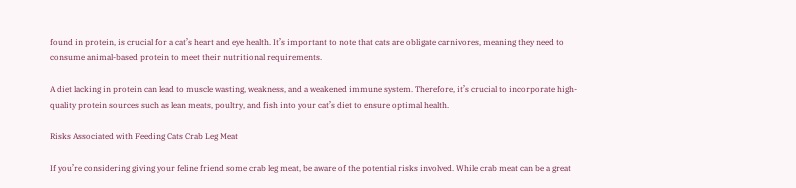found in protein, is crucial for a cat’s heart and eye health. It’s important to note that cats are obligate carnivores, meaning they need to consume animal-based protein to meet their nutritional requirements.

A diet lacking in protein can lead to muscle wasting, weakness, and a weakened immune system. Therefore, it’s crucial to incorporate high-quality protein sources such as lean meats, poultry, and fish into your cat’s diet to ensure optimal health.

Risks Associated with Feeding Cats Crab Leg Meat

If you’re considering giving your feline friend some crab leg meat, be aware of the potential risks involved. While crab meat can be a great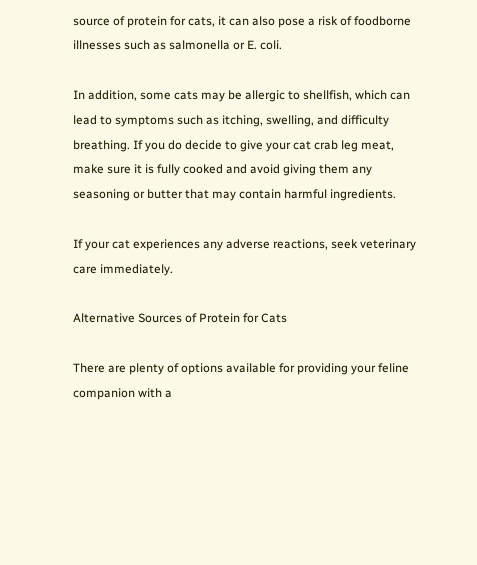source of protein for cats, it can also pose a risk of foodborne illnesses such as salmonella or E. coli.

In addition, some cats may be allergic to shellfish, which can lead to symptoms such as itching, swelling, and difficulty breathing. If you do decide to give your cat crab leg meat, make sure it is fully cooked and avoid giving them any seasoning or butter that may contain harmful ingredients.

If your cat experiences any adverse reactions, seek veterinary care immediately.

Alternative Sources of Protein for Cats

There are plenty of options available for providing your feline companion with a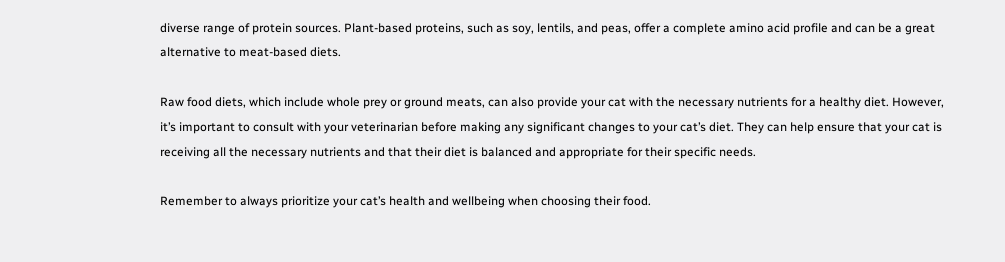diverse range of protein sources. Plant-based proteins, such as soy, lentils, and peas, offer a complete amino acid profile and can be a great alternative to meat-based diets.

Raw food diets, which include whole prey or ground meats, can also provide your cat with the necessary nutrients for a healthy diet. However, it’s important to consult with your veterinarian before making any significant changes to your cat’s diet. They can help ensure that your cat is receiving all the necessary nutrients and that their diet is balanced and appropriate for their specific needs.

Remember to always prioritize your cat’s health and wellbeing when choosing their food.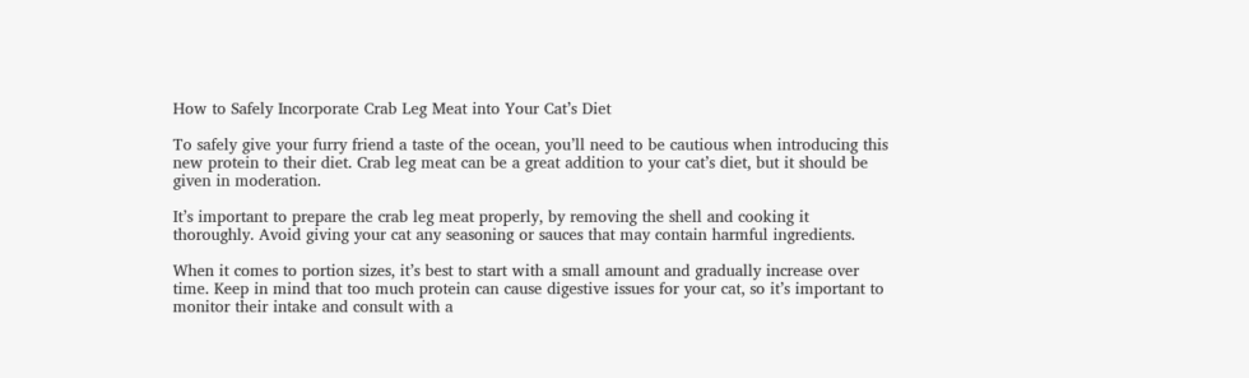How to Safely Incorporate Crab Leg Meat into Your Cat’s Diet

To safely give your furry friend a taste of the ocean, you’ll need to be cautious when introducing this new protein to their diet. Crab leg meat can be a great addition to your cat’s diet, but it should be given in moderation.

It’s important to prepare the crab leg meat properly, by removing the shell and cooking it thoroughly. Avoid giving your cat any seasoning or sauces that may contain harmful ingredients.

When it comes to portion sizes, it’s best to start with a small amount and gradually increase over time. Keep in mind that too much protein can cause digestive issues for your cat, so it’s important to monitor their intake and consult with a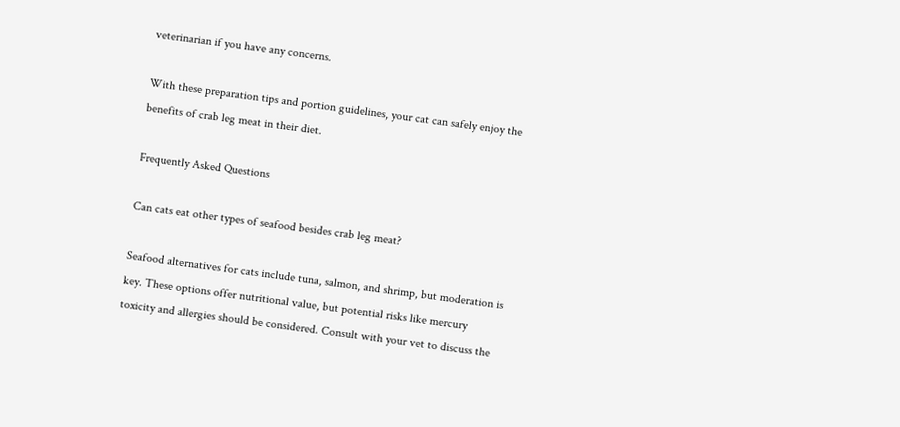veterinarian if you have any concerns.

With these preparation tips and portion guidelines, your cat can safely enjoy the benefits of crab leg meat in their diet.

Frequently Asked Questions

Can cats eat other types of seafood besides crab leg meat?

Seafood alternatives for cats include tuna, salmon, and shrimp, but moderation is key. These options offer nutritional value, but potential risks like mercury toxicity and allergies should be considered. Consult with your vet to discuss the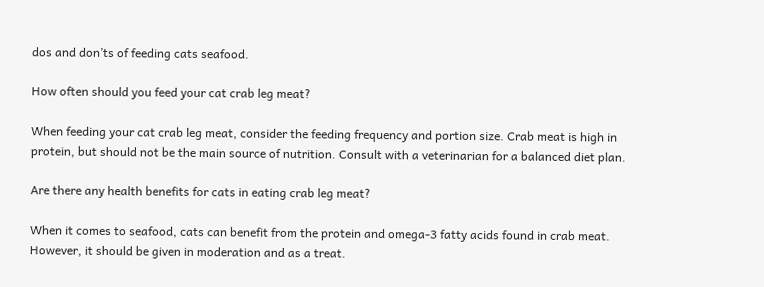dos and don’ts of feeding cats seafood.

How often should you feed your cat crab leg meat?

When feeding your cat crab leg meat, consider the feeding frequency and portion size. Crab meat is high in protein, but should not be the main source of nutrition. Consult with a veterinarian for a balanced diet plan.

Are there any health benefits for cats in eating crab leg meat?

When it comes to seafood, cats can benefit from the protein and omega-3 fatty acids found in crab meat. However, it should be given in moderation and as a treat.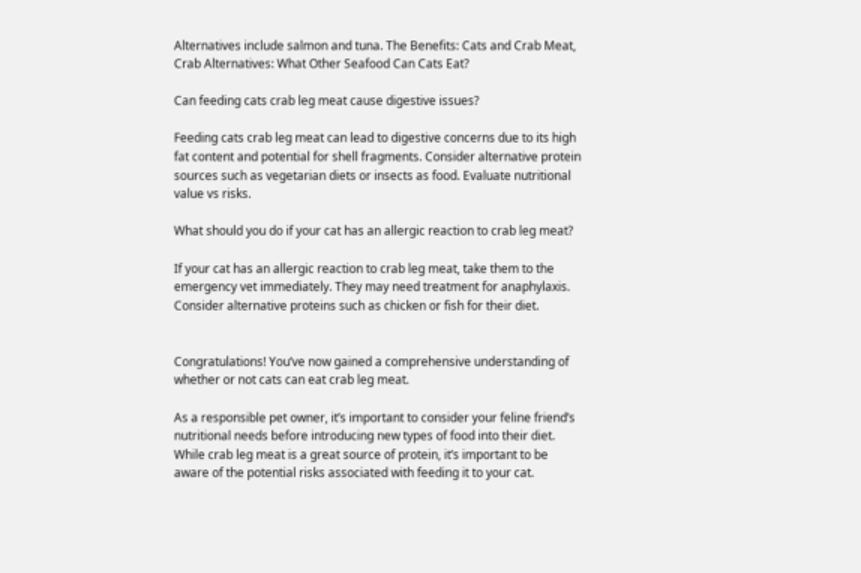Alternatives include salmon and tuna. The Benefits: Cats and Crab Meat, Crab Alternatives: What Other Seafood Can Cats Eat?

Can feeding cats crab leg meat cause digestive issues?

Feeding cats crab leg meat can lead to digestive concerns due to its high fat content and potential for shell fragments. Consider alternative protein sources such as vegetarian diets or insects as food. Evaluate nutritional value vs risks.

What should you do if your cat has an allergic reaction to crab leg meat?

If your cat has an allergic reaction to crab leg meat, take them to the emergency vet immediately. They may need treatment for anaphylaxis. Consider alternative proteins such as chicken or fish for their diet.


Congratulations! You’ve now gained a comprehensive understanding of whether or not cats can eat crab leg meat.

As a responsible pet owner, it’s important to consider your feline friend’s nutritional needs before introducing new types of food into their diet. While crab leg meat is a great source of protein, it’s important to be aware of the potential risks associated with feeding it to your cat.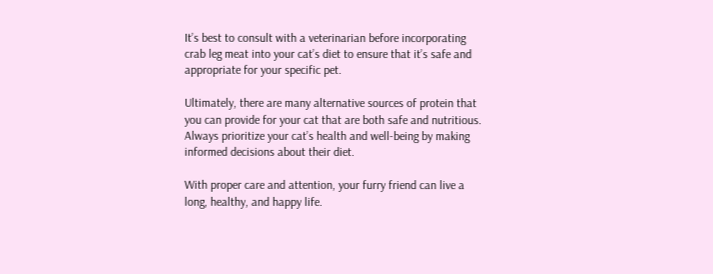It’s best to consult with a veterinarian before incorporating crab leg meat into your cat’s diet to ensure that it’s safe and appropriate for your specific pet.

Ultimately, there are many alternative sources of protein that you can provide for your cat that are both safe and nutritious. Always prioritize your cat’s health and well-being by making informed decisions about their diet.

With proper care and attention, your furry friend can live a long, healthy, and happy life.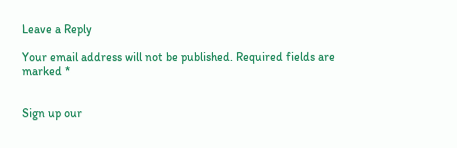Leave a Reply

Your email address will not be published. Required fields are marked *


Sign up our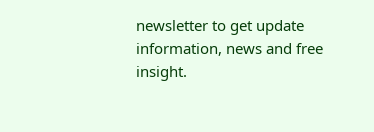newsletter to get update information, news and free insight.